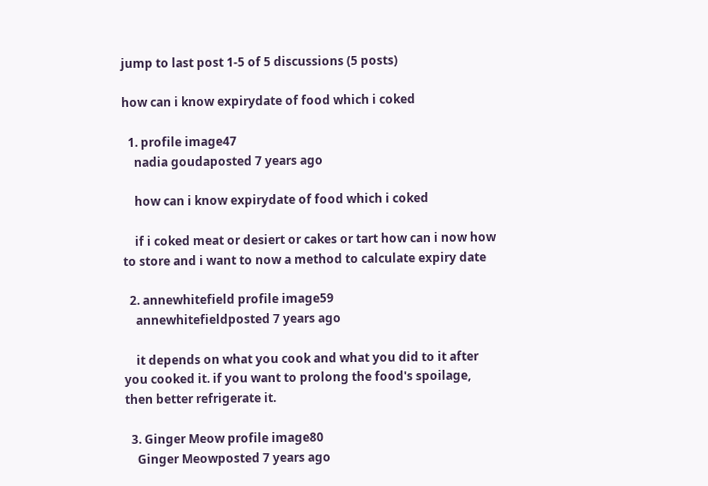jump to last post 1-5 of 5 discussions (5 posts)

how can i know expirydate of food which i coked

  1. profile image47
    nadia goudaposted 7 years ago

    how can i know expirydate of food which i coked

    if i coked meat or desiert or cakes or tart how can i now how to store and i want to now a method to calculate expiry date

  2. annewhitefield profile image59
    annewhitefieldposted 7 years ago

    it depends on what you cook and what you did to it after you cooked it. if you want to prolong the food's spoilage, then better refrigerate it.

  3. Ginger Meow profile image80
    Ginger Meowposted 7 years ago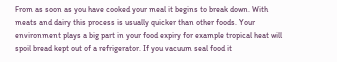From as soon as you have cooked your meal it begins to break down. With meats and dairy this process is usually quicker than other foods. Your environment plays a big part in your food expiry for example tropical heat will spoil bread kept out of a refrigerator. If you vacuum seal food it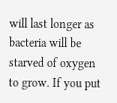will last longer as bacteria will be starved of oxygen to grow. If you put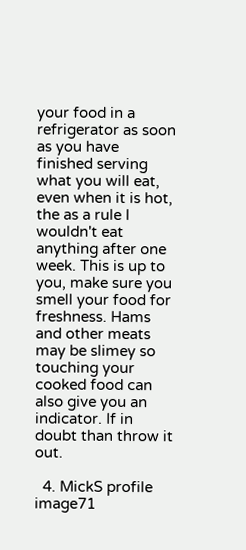your food in a refrigerator as soon as you have finished serving what you will eat, even when it is hot, the as a rule I wouldn't eat anything after one week. This is up to you, make sure you smell your food for freshness. Hams and other meats may be slimey so touching your cooked food can also give you an indicator. If in doubt than throw it out.

  4. MickS profile image71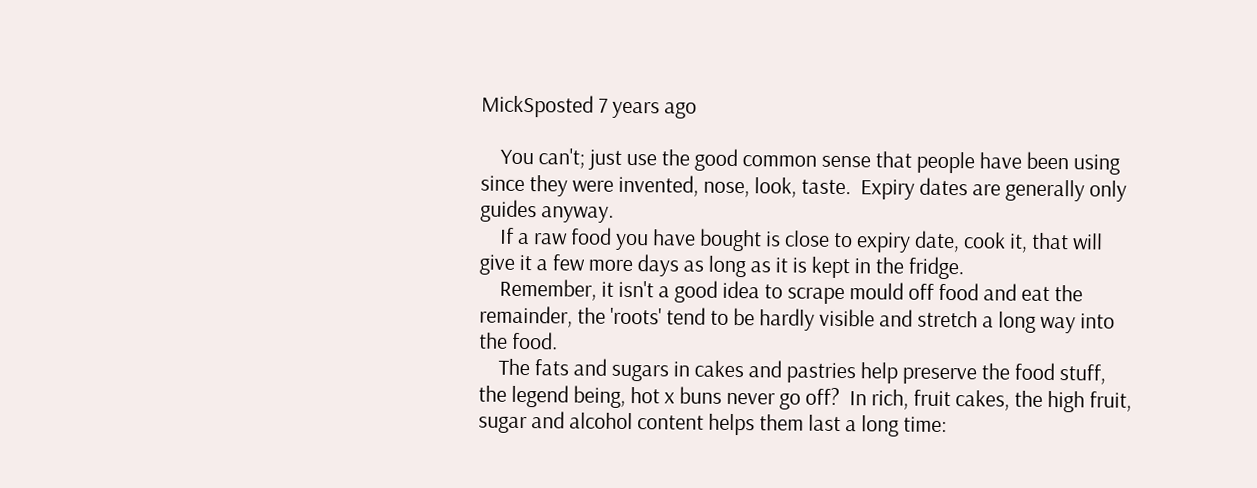MickSposted 7 years ago

    You can't; just use the good common sense that people have been using since they were invented, nose, look, taste.  Expiry dates are generally only guides anyway.
    If a raw food you have bought is close to expiry date, cook it, that will give it a few more days as long as it is kept in the fridge.
    Remember, it isn't a good idea to scrape mould off food and eat the remainder, the 'roots' tend to be hardly visible and stretch a long way into the food.
    The fats and sugars in cakes and pastries help preserve the food stuff, the legend being, hot x buns never go off?  In rich, fruit cakes, the high fruit, sugar and alcohol content helps them last a long time: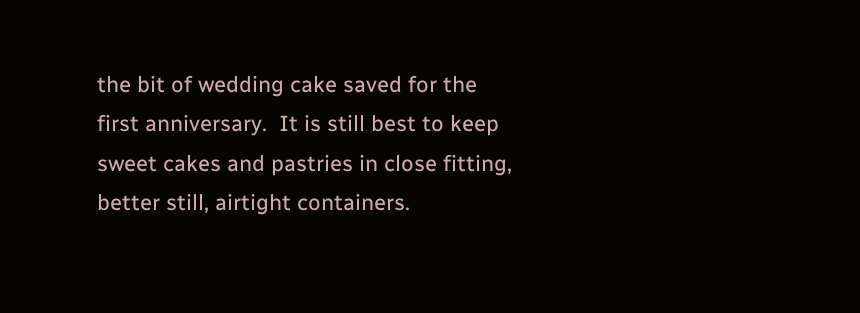the bit of wedding cake saved for the first anniversary.  It is still best to keep sweet cakes and pastries in close fitting, better still, airtight containers.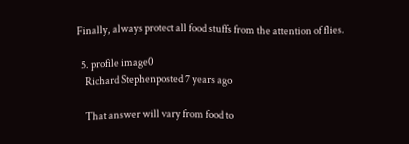Finally, always protect all food stuffs from the attention of flies.

  5. profile image0
    Richard Stephenposted 7 years ago

    That answer will vary from food to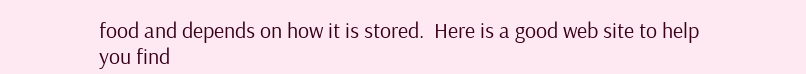food and depends on how it is stored.  Here is a good web site to help you find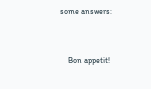some answers:


    Bon appetit!